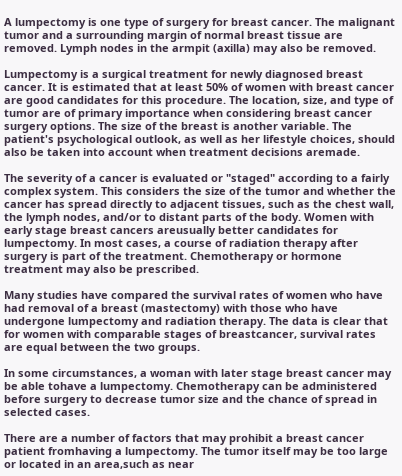A lumpectomy is one type of surgery for breast cancer. The malignant tumor and a surrounding margin of normal breast tissue are removed. Lymph nodes in the armpit (axilla) may also be removed.

Lumpectomy is a surgical treatment for newly diagnosed breast cancer. It is estimated that at least 50% of women with breast cancer are good candidates for this procedure. The location, size, and type of tumor are of primary importance when considering breast cancer surgery options. The size of the breast is another variable. The patient's psychological outlook, as well as her lifestyle choices, should also be taken into account when treatment decisions aremade.

The severity of a cancer is evaluated or "staged" according to a fairly complex system. This considers the size of the tumor and whether the cancer has spread directly to adjacent tissues, such as the chest wall, the lymph nodes, and/or to distant parts of the body. Women with early stage breast cancers areusually better candidates for lumpectomy. In most cases, a course of radiation therapy after surgery is part of the treatment. Chemotherapy or hormone treatment may also be prescribed.

Many studies have compared the survival rates of women who have had removal of a breast (mastectomy) with those who have undergone lumpectomy and radiation therapy. The data is clear that for women with comparable stages of breastcancer, survival rates are equal between the two groups.

In some circumstances, a woman with later stage breast cancer may be able tohave a lumpectomy. Chemotherapy can be administered before surgery to decrease tumor size and the chance of spread in selected cases.

There are a number of factors that may prohibit a breast cancer patient fromhaving a lumpectomy. The tumor itself may be too large or located in an area,such as near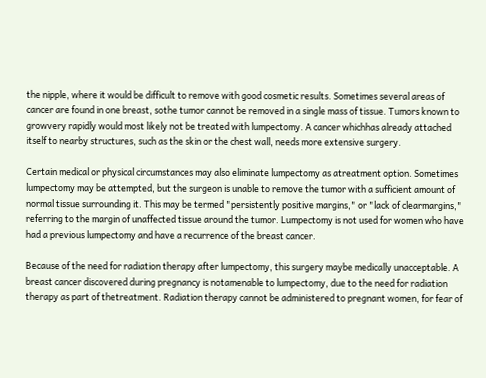the nipple, where it would be difficult to remove with good cosmetic results. Sometimes several areas of cancer are found in one breast, sothe tumor cannot be removed in a single mass of tissue. Tumors known to growvery rapidly would most likely not be treated with lumpectomy. A cancer whichhas already attached itself to nearby structures, such as the skin or the chest wall, needs more extensive surgery.

Certain medical or physical circumstances may also eliminate lumpectomy as atreatment option. Sometimes lumpectomy may be attempted, but the surgeon is unable to remove the tumor with a sufficient amount of normal tissue surrounding it. This may be termed "persistently positive margins," or "lack of clearmargins," referring to the margin of unaffected tissue around the tumor. Lumpectomy is not used for women who have had a previous lumpectomy and have a recurrence of the breast cancer.

Because of the need for radiation therapy after lumpectomy, this surgery maybe medically unacceptable. A breast cancer discovered during pregnancy is notamenable to lumpectomy, due to the need for radiation therapy as part of thetreatment. Radiation therapy cannot be administered to pregnant women, for fear of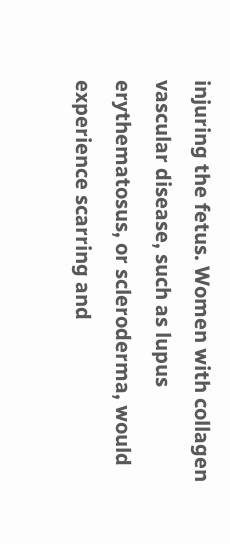injuring the fetus. Women with collagen vascular disease, such as lupus erythematosus, or scleroderma, would experience scarring and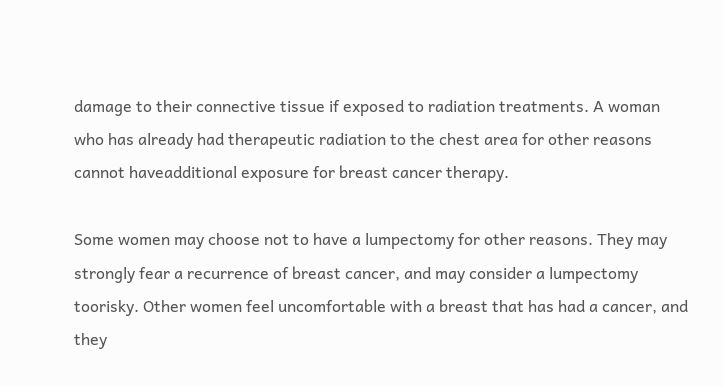damage to their connective tissue if exposed to radiation treatments. A woman who has already had therapeutic radiation to the chest area for other reasons cannot haveadditional exposure for breast cancer therapy.

Some women may choose not to have a lumpectomy for other reasons. They may strongly fear a recurrence of breast cancer, and may consider a lumpectomy toorisky. Other women feel uncomfortable with a breast that has had a cancer, and they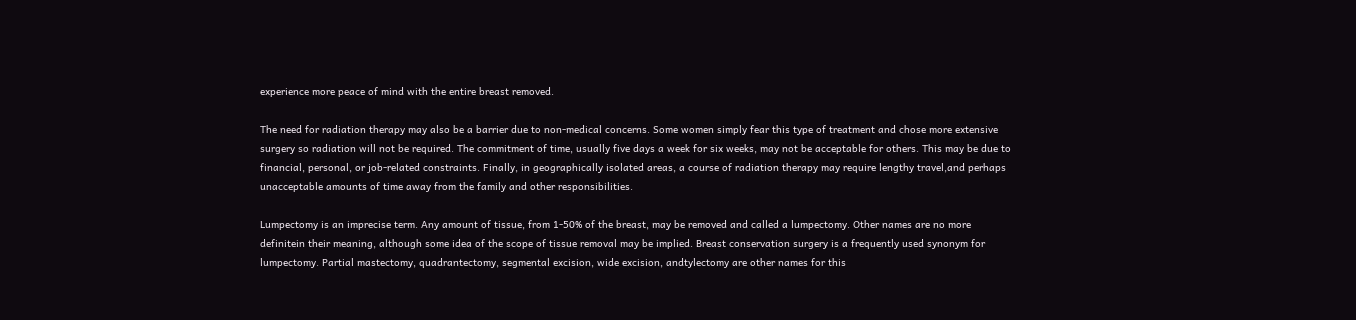experience more peace of mind with the entire breast removed.

The need for radiation therapy may also be a barrier due to non-medical concerns. Some women simply fear this type of treatment and chose more extensive surgery so radiation will not be required. The commitment of time, usually five days a week for six weeks, may not be acceptable for others. This may be due to financial, personal, or job-related constraints. Finally, in geographically isolated areas, a course of radiation therapy may require lengthy travel,and perhaps unacceptable amounts of time away from the family and other responsibilities.

Lumpectomy is an imprecise term. Any amount of tissue, from 1-50% of the breast, may be removed and called a lumpectomy. Other names are no more definitein their meaning, although some idea of the scope of tissue removal may be implied. Breast conservation surgery is a frequently used synonym for lumpectomy. Partial mastectomy, quadrantectomy, segmental excision, wide excision, andtylectomy are other names for this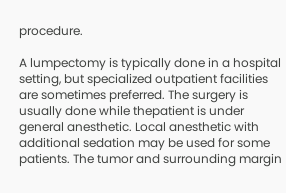procedure.

A lumpectomy is typically done in a hospital setting, but specialized outpatient facilities are sometimes preferred. The surgery is usually done while thepatient is under general anesthetic. Local anesthetic with additional sedation may be used for some patients. The tumor and surrounding margin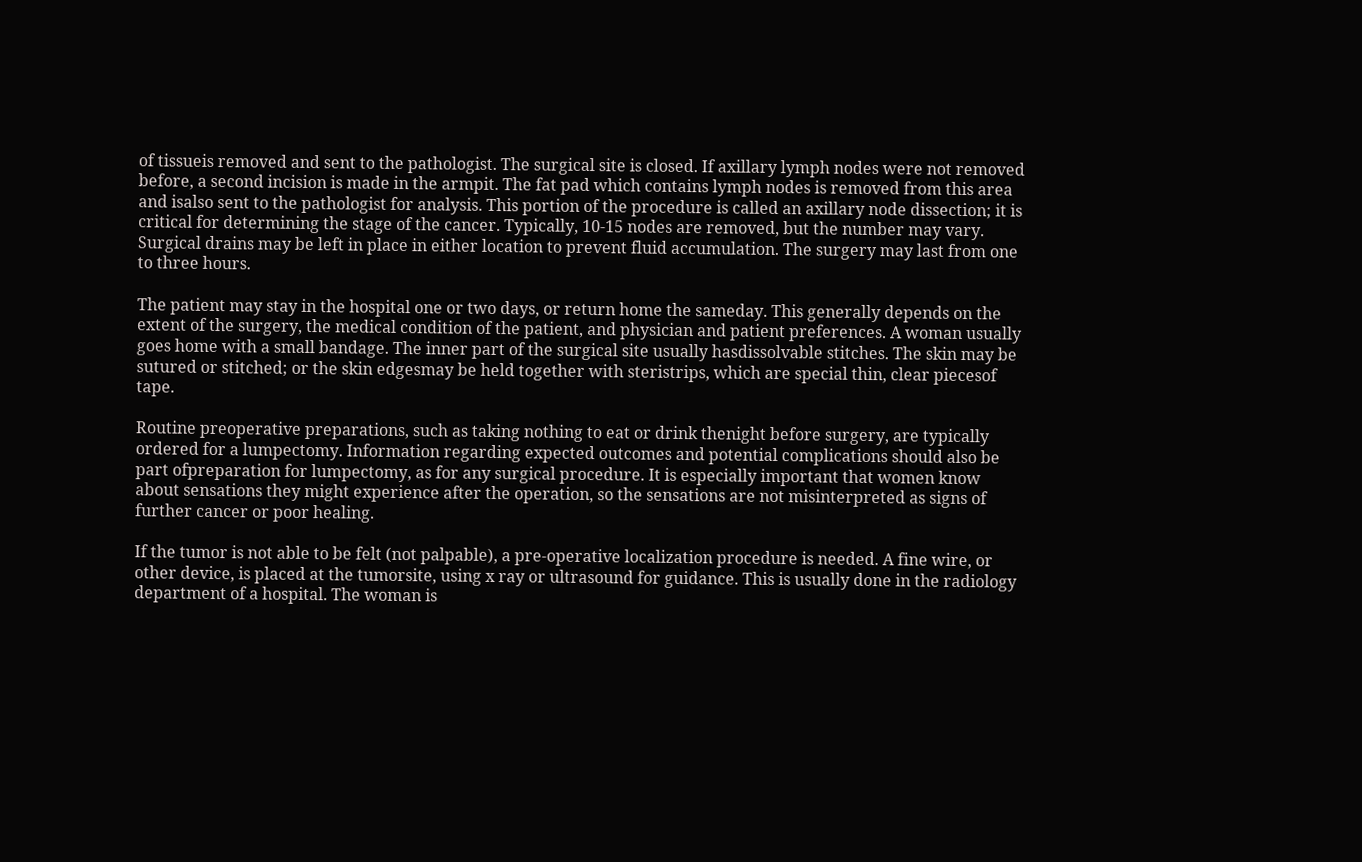of tissueis removed and sent to the pathologist. The surgical site is closed. If axillary lymph nodes were not removed before, a second incision is made in the armpit. The fat pad which contains lymph nodes is removed from this area and isalso sent to the pathologist for analysis. This portion of the procedure is called an axillary node dissection; it is critical for determining the stage of the cancer. Typically, 10-15 nodes are removed, but the number may vary. Surgical drains may be left in place in either location to prevent fluid accumulation. The surgery may last from one to three hours.

The patient may stay in the hospital one or two days, or return home the sameday. This generally depends on the extent of the surgery, the medical condition of the patient, and physician and patient preferences. A woman usually goes home with a small bandage. The inner part of the surgical site usually hasdissolvable stitches. The skin may be sutured or stitched; or the skin edgesmay be held together with steristrips, which are special thin, clear piecesof tape.

Routine preoperative preparations, such as taking nothing to eat or drink thenight before surgery, are typically ordered for a lumpectomy. Information regarding expected outcomes and potential complications should also be part ofpreparation for lumpectomy, as for any surgical procedure. It is especially important that women know about sensations they might experience after the operation, so the sensations are not misinterpreted as signs of further cancer or poor healing.

If the tumor is not able to be felt (not palpable), a pre-operative localization procedure is needed. A fine wire, or other device, is placed at the tumorsite, using x ray or ultrasound for guidance. This is usually done in the radiology department of a hospital. The woman is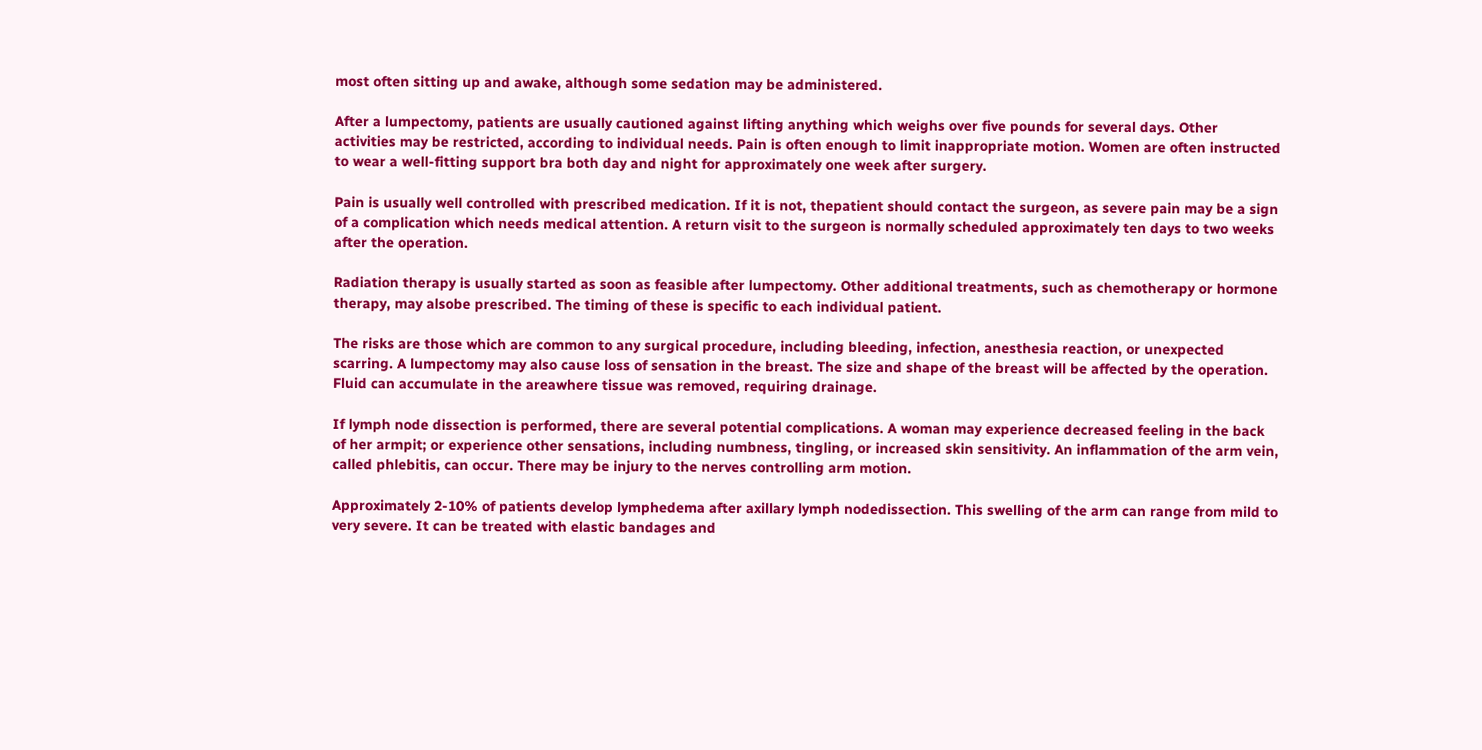most often sitting up and awake, although some sedation may be administered.

After a lumpectomy, patients are usually cautioned against lifting anything which weighs over five pounds for several days. Other activities may be restricted, according to individual needs. Pain is often enough to limit inappropriate motion. Women are often instructed to wear a well-fitting support bra both day and night for approximately one week after surgery.

Pain is usually well controlled with prescribed medication. If it is not, thepatient should contact the surgeon, as severe pain may be a sign of a complication which needs medical attention. A return visit to the surgeon is normally scheduled approximately ten days to two weeks after the operation.

Radiation therapy is usually started as soon as feasible after lumpectomy. Other additional treatments, such as chemotherapy or hormone therapy, may alsobe prescribed. The timing of these is specific to each individual patient.

The risks are those which are common to any surgical procedure, including bleeding, infection, anesthesia reaction, or unexpected scarring. A lumpectomy may also cause loss of sensation in the breast. The size and shape of the breast will be affected by the operation. Fluid can accumulate in the areawhere tissue was removed, requiring drainage.

If lymph node dissection is performed, there are several potential complications. A woman may experience decreased feeling in the back of her armpit; or experience other sensations, including numbness, tingling, or increased skin sensitivity. An inflammation of the arm vein, called phlebitis, can occur. There may be injury to the nerves controlling arm motion.

Approximately 2-10% of patients develop lymphedema after axillary lymph nodedissection. This swelling of the arm can range from mild to very severe. It can be treated with elastic bandages and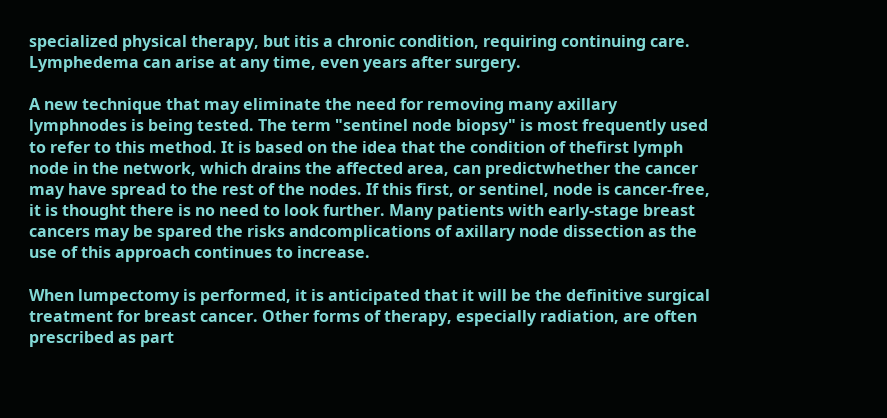specialized physical therapy, but itis a chronic condition, requiring continuing care. Lymphedema can arise at any time, even years after surgery.

A new technique that may eliminate the need for removing many axillary lymphnodes is being tested. The term "sentinel node biopsy" is most frequently used to refer to this method. It is based on the idea that the condition of thefirst lymph node in the network, which drains the affected area, can predictwhether the cancer may have spread to the rest of the nodes. If this first, or sentinel, node is cancer-free, it is thought there is no need to look further. Many patients with early-stage breast cancers may be spared the risks andcomplications of axillary node dissection as the use of this approach continues to increase.

When lumpectomy is performed, it is anticipated that it will be the definitive surgical treatment for breast cancer. Other forms of therapy, especially radiation, are often prescribed as part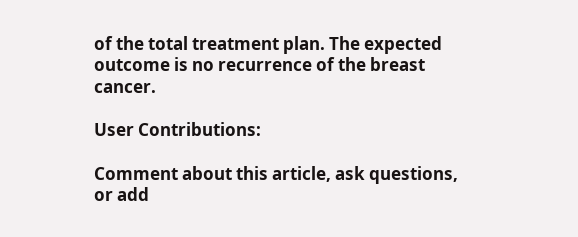of the total treatment plan. The expected outcome is no recurrence of the breast cancer.

User Contributions:

Comment about this article, ask questions, or add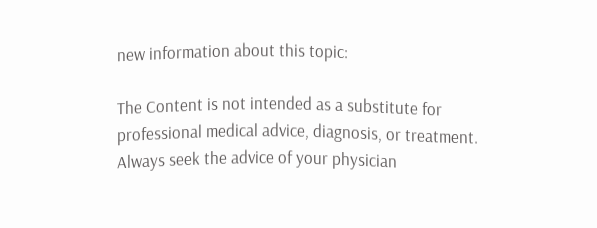new information about this topic:

The Content is not intended as a substitute for professional medical advice, diagnosis, or treatment. Always seek the advice of your physician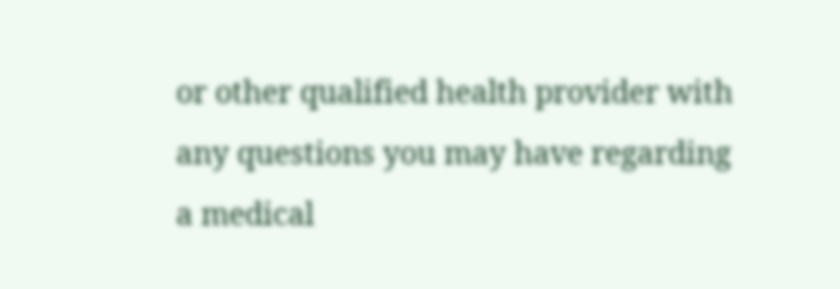or other qualified health provider with any questions you may have regarding a medical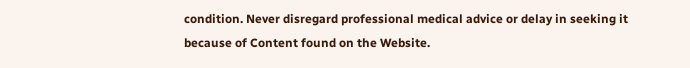condition. Never disregard professional medical advice or delay in seeking it because of Content found on the Website.